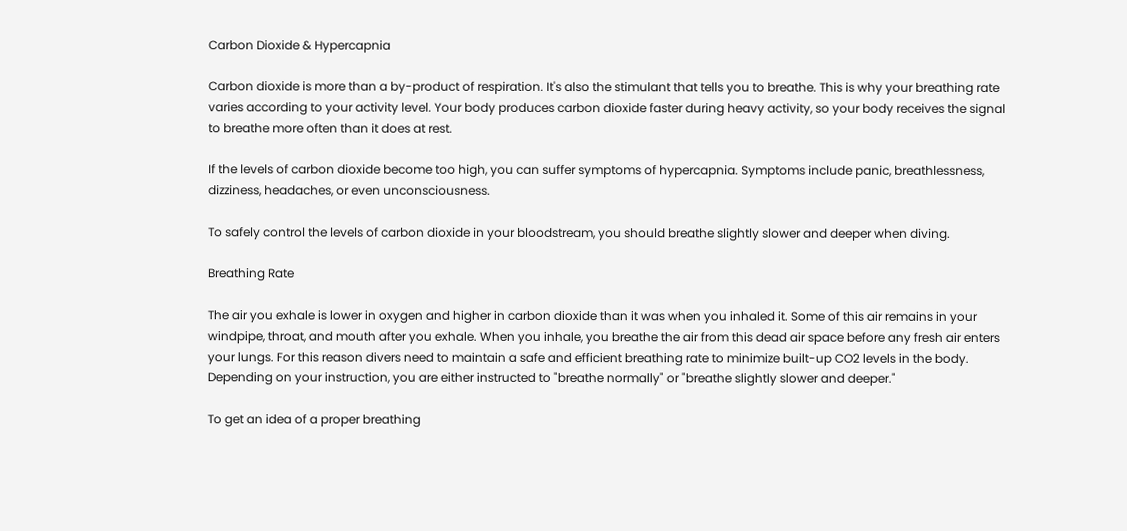Carbon Dioxide & Hypercapnia

Carbon dioxide is more than a by-product of respiration. It's also the stimulant that tells you to breathe. This is why your breathing rate varies according to your activity level. Your body produces carbon dioxide faster during heavy activity, so your body receives the signal to breathe more often than it does at rest.

If the levels of carbon dioxide become too high, you can suffer symptoms of hypercapnia. Symptoms include panic, breathlessness, dizziness, headaches, or even unconsciousness.

To safely control the levels of carbon dioxide in your bloodstream, you should breathe slightly slower and deeper when diving.

Breathing Rate

The air you exhale is lower in oxygen and higher in carbon dioxide than it was when you inhaled it. Some of this air remains in your windpipe, throat, and mouth after you exhale. When you inhale, you breathe the air from this dead air space before any fresh air enters your lungs. For this reason divers need to maintain a safe and efficient breathing rate to minimize built-up CO2 levels in the body. Depending on your instruction, you are either instructed to "breathe normally" or "breathe slightly slower and deeper."

To get an idea of a proper breathing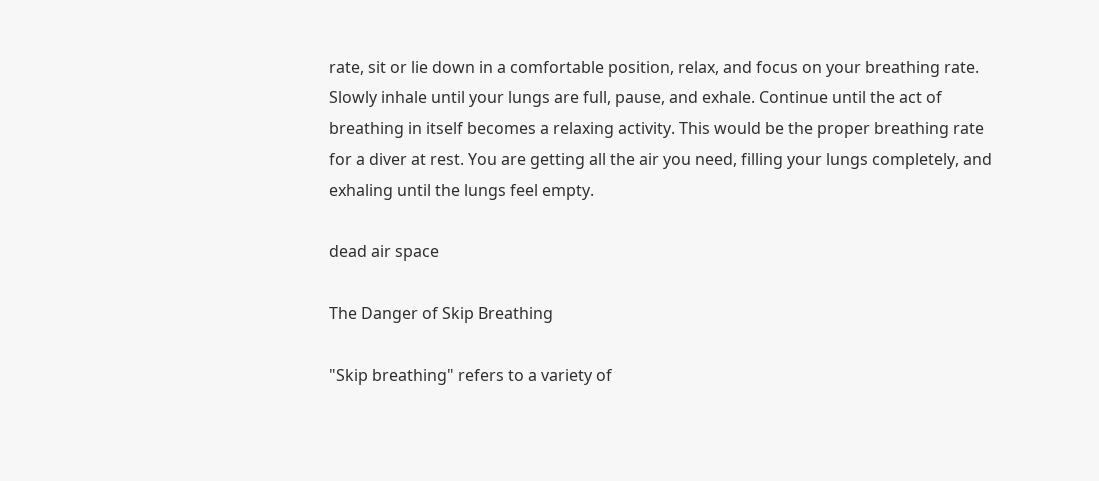rate, sit or lie down in a comfortable position, relax, and focus on your breathing rate. Slowly inhale until your lungs are full, pause, and exhale. Continue until the act of breathing in itself becomes a relaxing activity. This would be the proper breathing rate for a diver at rest. You are getting all the air you need, filling your lungs completely, and exhaling until the lungs feel empty.

dead air space

The Danger of Skip Breathing

"Skip breathing" refers to a variety of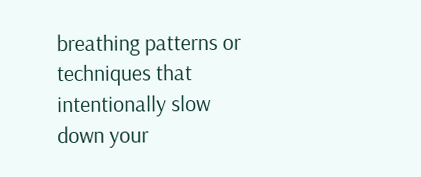breathing patterns or techniques that intentionally slow down your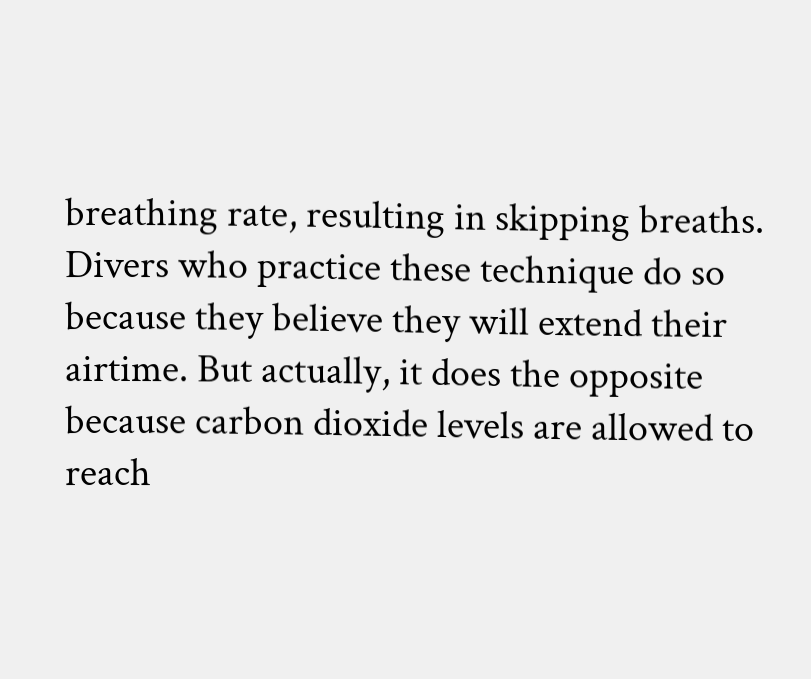breathing rate, resulting in skipping breaths. Divers who practice these technique do so because they believe they will extend their airtime. But actually, it does the opposite because carbon dioxide levels are allowed to reach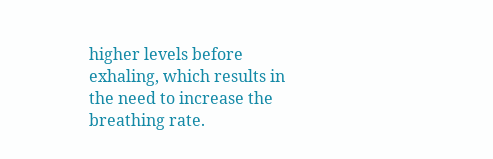higher levels before exhaling, which results in the need to increase the breathing rate.